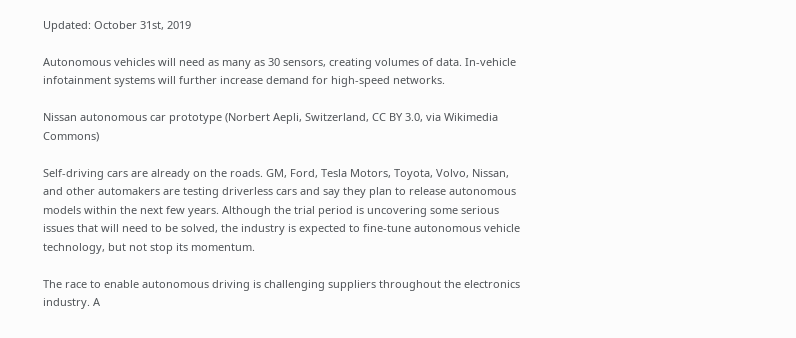Updated: October 31st, 2019

Autonomous vehicles will need as many as 30 sensors, creating volumes of data. In-vehicle infotainment systems will further increase demand for high-speed networks.

Nissan autonomous car prototype (Norbert Aepli, Switzerland, CC BY 3.0, via Wikimedia Commons)

Self-driving cars are already on the roads. GM, Ford, Tesla Motors, Toyota, Volvo, Nissan, and other automakers are testing driverless cars and say they plan to release autonomous models within the next few years. Although the trial period is uncovering some serious issues that will need to be solved, the industry is expected to fine-tune autonomous vehicle technology, but not stop its momentum.

The race to enable autonomous driving is challenging suppliers throughout the electronics industry. A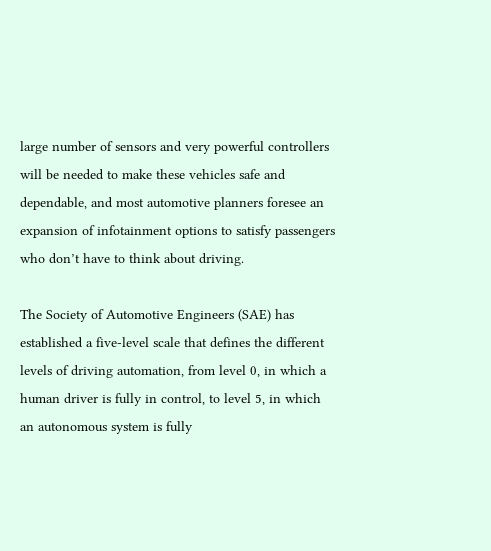large number of sensors and very powerful controllers will be needed to make these vehicles safe and dependable, and most automotive planners foresee an expansion of infotainment options to satisfy passengers who don’t have to think about driving.

The Society of Automotive Engineers (SAE) has established a five-level scale that defines the different levels of driving automation, from level 0, in which a human driver is fully in control, to level 5, in which an autonomous system is fully